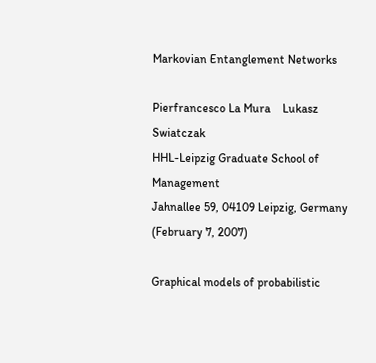Markovian Entanglement Networks

Pierfrancesco La Mura    Lukasz Swiatczak
HHL-Leipzig Graduate School of Management
Jahnallee 59, 04109 Leipzig, Germany
(February 7, 2007)

Graphical models of probabilistic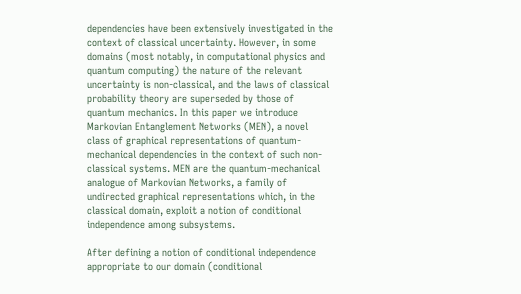dependencies have been extensively investigated in the context of classical uncertainty. However, in some domains (most notably, in computational physics and quantum computing) the nature of the relevant uncertainty is non-classical, and the laws of classical probability theory are superseded by those of quantum mechanics. In this paper we introduce Markovian Entanglement Networks (MEN), a novel class of graphical representations of quantum-mechanical dependencies in the context of such non-classical systems. MEN are the quantum-mechanical analogue of Markovian Networks, a family of undirected graphical representations which, in the classical domain, exploit a notion of conditional independence among subsystems.

After defining a notion of conditional independence appropriate to our domain (conditional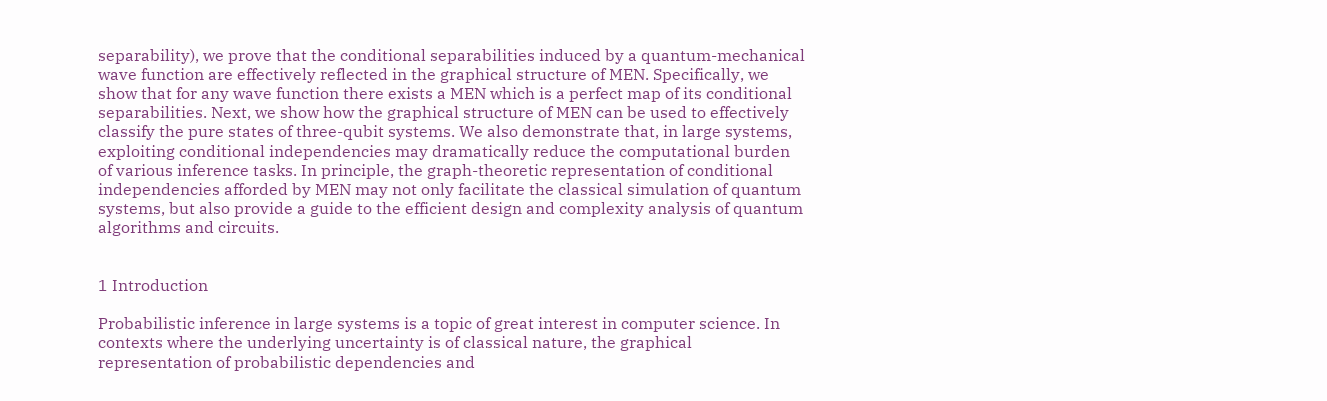separability), we prove that the conditional separabilities induced by a quantum-mechanical wave function are effectively reflected in the graphical structure of MEN. Specifically, we show that for any wave function there exists a MEN which is a perfect map of its conditional separabilities. Next, we show how the graphical structure of MEN can be used to effectively classify the pure states of three-qubit systems. We also demonstrate that, in large systems, exploiting conditional independencies may dramatically reduce the computational burden of various inference tasks. In principle, the graph-theoretic representation of conditional independencies afforded by MEN may not only facilitate the classical simulation of quantum systems, but also provide a guide to the efficient design and complexity analysis of quantum algorithms and circuits.


1 Introduction

Probabilistic inference in large systems is a topic of great interest in computer science. In contexts where the underlying uncertainty is of classical nature, the graphical representation of probabilistic dependencies and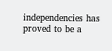independencies has proved to be a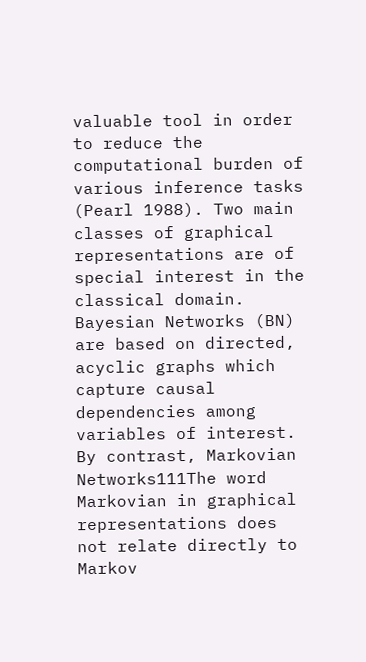valuable tool in order to reduce the computational burden of various inference tasks (Pearl 1988). Two main classes of graphical representations are of special interest in the classical domain. Bayesian Networks (BN) are based on directed, acyclic graphs which capture causal dependencies among variables of interest. By contrast, Markovian Networks111The word Markovian in graphical representations does not relate directly to Markov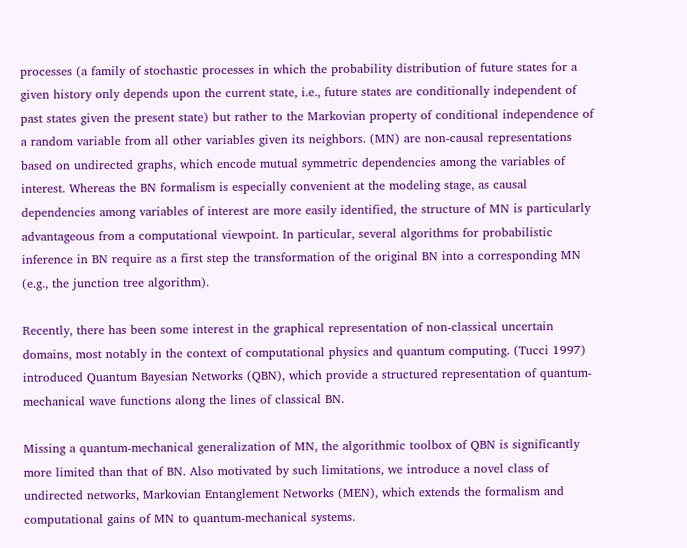processes (a family of stochastic processes in which the probability distribution of future states for a given history only depends upon the current state, i.e., future states are conditionally independent of past states given the present state) but rather to the Markovian property of conditional independence of a random variable from all other variables given its neighbors. (MN) are non-causal representations based on undirected graphs, which encode mutual symmetric dependencies among the variables of interest. Whereas the BN formalism is especially convenient at the modeling stage, as causal dependencies among variables of interest are more easily identified, the structure of MN is particularly advantageous from a computational viewpoint. In particular, several algorithms for probabilistic inference in BN require as a first step the transformation of the original BN into a corresponding MN (e.g., the junction tree algorithm).

Recently, there has been some interest in the graphical representation of non-classical uncertain domains, most notably in the context of computational physics and quantum computing. (Tucci 1997) introduced Quantum Bayesian Networks (QBN), which provide a structured representation of quantum-mechanical wave functions along the lines of classical BN.

Missing a quantum-mechanical generalization of MN, the algorithmic toolbox of QBN is significantly more limited than that of BN. Also motivated by such limitations, we introduce a novel class of undirected networks, Markovian Entanglement Networks (MEN), which extends the formalism and computational gains of MN to quantum-mechanical systems.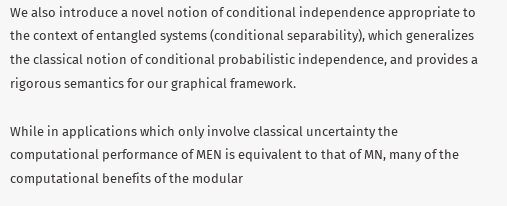We also introduce a novel notion of conditional independence appropriate to the context of entangled systems (conditional separability), which generalizes the classical notion of conditional probabilistic independence, and provides a rigorous semantics for our graphical framework.

While in applications which only involve classical uncertainty the computational performance of MEN is equivalent to that of MN, many of the computational benefits of the modular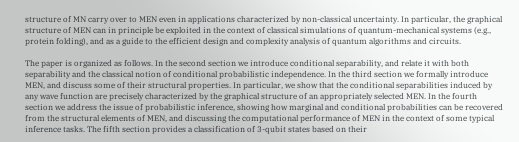structure of MN carry over to MEN even in applications characterized by non-classical uncertainty. In particular, the graphical structure of MEN can in principle be exploited in the context of classical simulations of quantum-mechanical systems (e.g., protein folding), and as a guide to the efficient design and complexity analysis of quantum algorithms and circuits.

The paper is organized as follows. In the second section we introduce conditional separability, and relate it with both separability and the classical notion of conditional probabilistic independence. In the third section we formally introduce MEN, and discuss some of their structural properties. In particular, we show that the conditional separabilities induced by any wave function are precisely characterized by the graphical structure of an appropriately selected MEN. In the fourth section we address the issue of probabilistic inference, showing how marginal and conditional probabilities can be recovered from the structural elements of MEN, and discussing the computational performance of MEN in the context of some typical inference tasks. The fifth section provides a classification of 3-qubit states based on their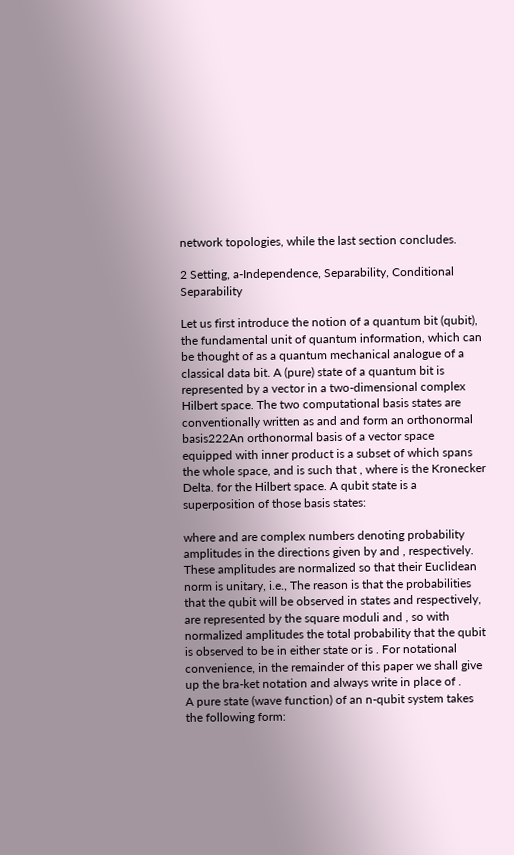network topologies, while the last section concludes.

2 Setting, a-Independence, Separability, Conditional Separability

Let us first introduce the notion of a quantum bit (qubit), the fundamental unit of quantum information, which can be thought of as a quantum mechanical analogue of a classical data bit. A (pure) state of a quantum bit is represented by a vector in a two-dimensional complex Hilbert space. The two computational basis states are conventionally written as and and form an orthonormal basis222An orthonormal basis of a vector space equipped with inner product is a subset of which spans the whole space, and is such that , where is the Kronecker Delta. for the Hilbert space. A qubit state is a superposition of those basis states:

where and are complex numbers denoting probability amplitudes in the directions given by and , respectively. These amplitudes are normalized so that their Euclidean norm is unitary, i.e., The reason is that the probabilities that the qubit will be observed in states and respectively, are represented by the square moduli and , so with normalized amplitudes the total probability that the qubit is observed to be in either state or is . For notational convenience, in the remainder of this paper we shall give up the bra-ket notation and always write in place of .
A pure state (wave function) of an n-qubit system takes the following form: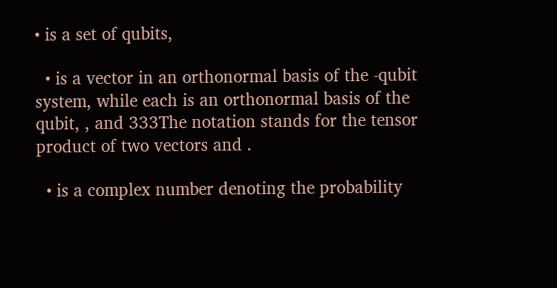• is a set of qubits,

  • is a vector in an orthonormal basis of the -qubit system, while each is an orthonormal basis of the qubit, , and 333The notation stands for the tensor product of two vectors and .

  • is a complex number denoting the probability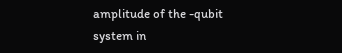amplitude of the -qubit system in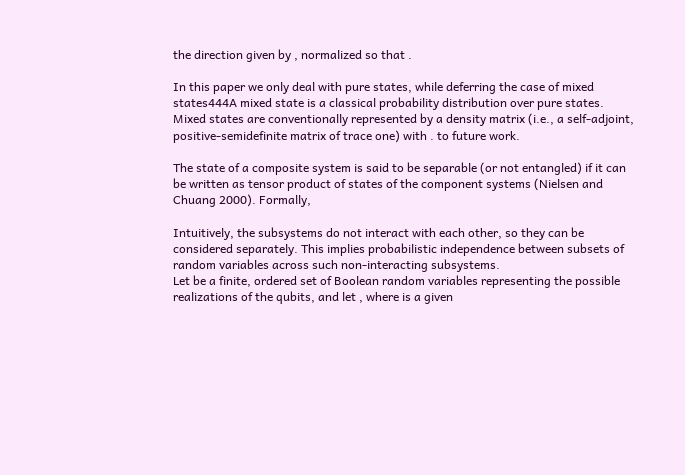the direction given by , normalized so that .

In this paper we only deal with pure states, while deferring the case of mixed states444A mixed state is a classical probability distribution over pure states. Mixed states are conventionally represented by a density matrix (i.e., a self-adjoint, positive-semidefinite matrix of trace one) with . to future work.

The state of a composite system is said to be separable (or not entangled) if it can be written as tensor product of states of the component systems (Nielsen and Chuang 2000). Formally,

Intuitively, the subsystems do not interact with each other, so they can be considered separately. This implies probabilistic independence between subsets of random variables across such non-interacting subsystems.
Let be a finite, ordered set of Boolean random variables representing the possible realizations of the qubits, and let , where is a given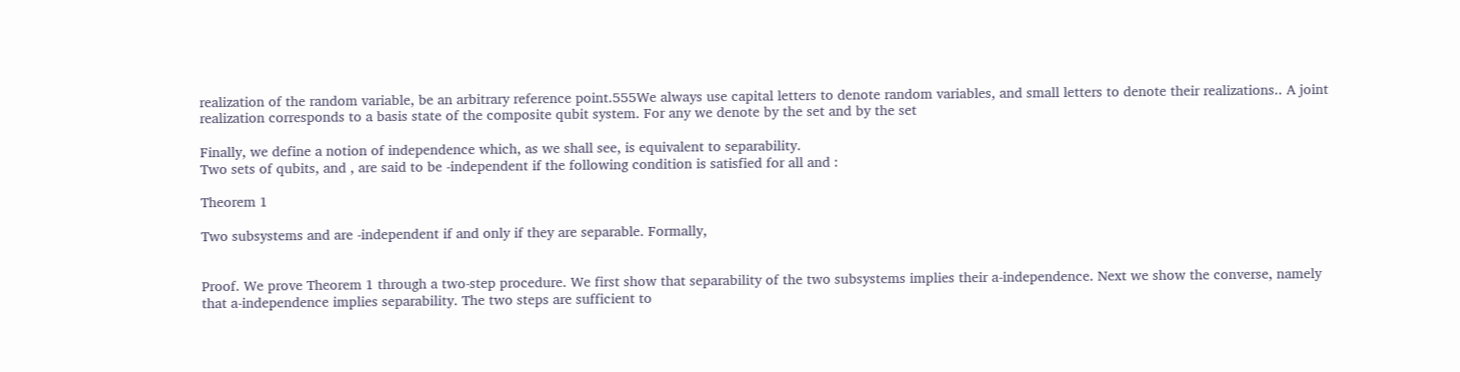realization of the random variable, be an arbitrary reference point.555We always use capital letters to denote random variables, and small letters to denote their realizations.. A joint realization corresponds to a basis state of the composite qubit system. For any we denote by the set and by the set

Finally, we define a notion of independence which, as we shall see, is equivalent to separability.
Two sets of qubits, and , are said to be -independent if the following condition is satisfied for all and :

Theorem 1

Two subsystems and are -independent if and only if they are separable. Formally,


Proof. We prove Theorem 1 through a two-step procedure. We first show that separability of the two subsystems implies their a-independence. Next we show the converse, namely that a-independence implies separability. The two steps are sufficient to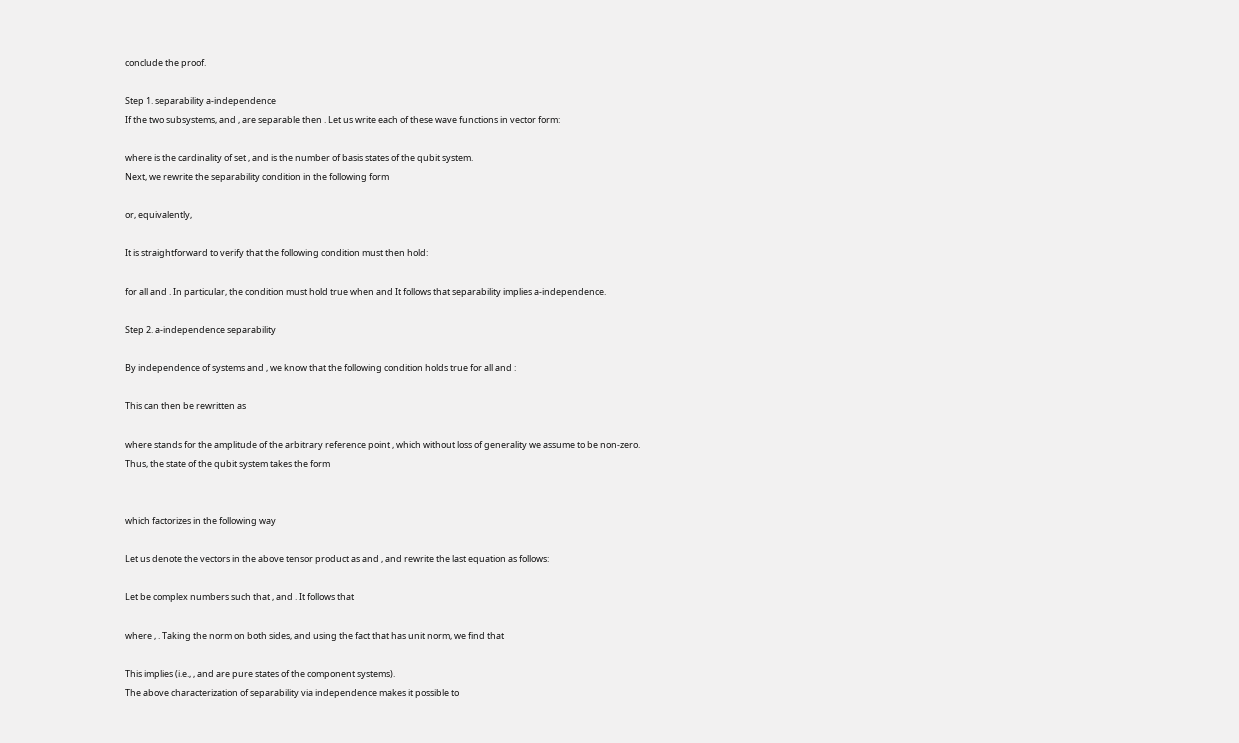conclude the proof.

Step 1. separability a-independence
If the two subsystems, and , are separable then . Let us write each of these wave functions in vector form:

where is the cardinality of set , and is the number of basis states of the qubit system.
Next, we rewrite the separability condition in the following form

or, equivalently,

It is straightforward to verify that the following condition must then hold:

for all and . In particular, the condition must hold true when and It follows that separability implies a-independence.

Step 2. a-independence separability

By independence of systems and , we know that the following condition holds true for all and :

This can then be rewritten as

where stands for the amplitude of the arbitrary reference point , which without loss of generality we assume to be non-zero.
Thus, the state of the qubit system takes the form


which factorizes in the following way

Let us denote the vectors in the above tensor product as and , and rewrite the last equation as follows:

Let be complex numbers such that , and . It follows that

where , . Taking the norm on both sides, and using the fact that has unit norm, we find that

This implies (i.e., , and are pure states of the component systems).
The above characterization of separability via independence makes it possible to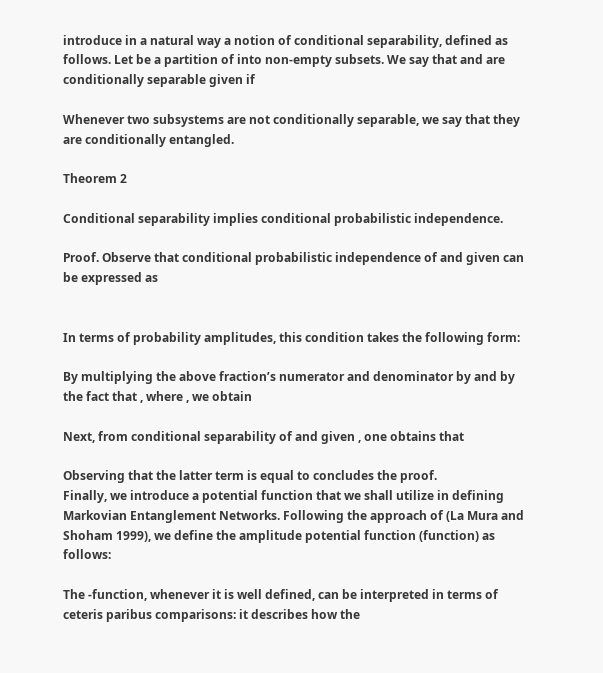introduce in a natural way a notion of conditional separability, defined as follows. Let be a partition of into non-empty subsets. We say that and are conditionally separable given if

Whenever two subsystems are not conditionally separable, we say that they are conditionally entangled.

Theorem 2

Conditional separability implies conditional probabilistic independence.

Proof. Observe that conditional probabilistic independence of and given can be expressed as


In terms of probability amplitudes, this condition takes the following form:

By multiplying the above fraction’s numerator and denominator by and by the fact that , where , we obtain

Next, from conditional separability of and given , one obtains that

Observing that the latter term is equal to concludes the proof.
Finally, we introduce a potential function that we shall utilize in defining Markovian Entanglement Networks. Following the approach of (La Mura and Shoham 1999), we define the amplitude potential function (function) as follows:

The -function, whenever it is well defined, can be interpreted in terms of ceteris paribus comparisons: it describes how the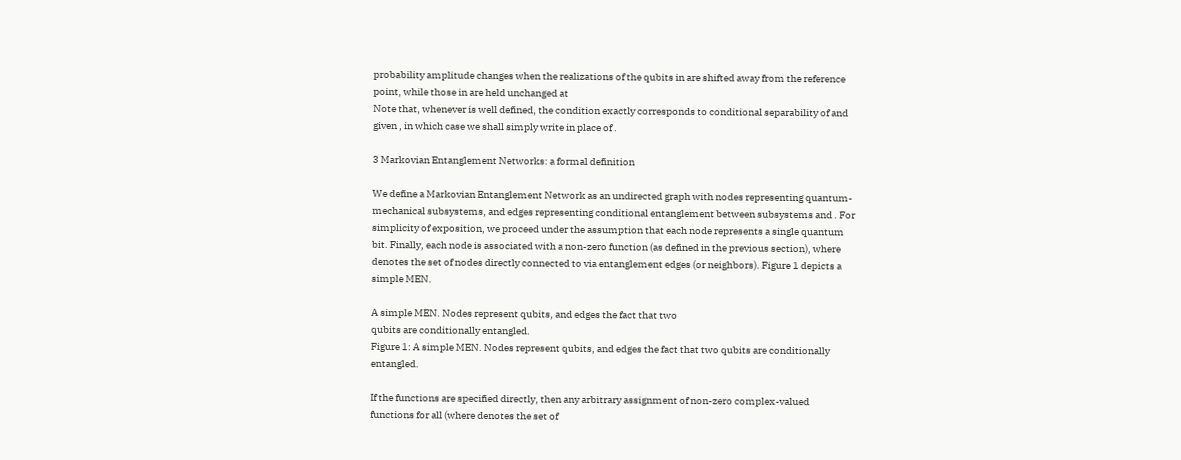probability amplitude changes when the realizations of the qubits in are shifted away from the reference point, while those in are held unchanged at
Note that, whenever is well defined, the condition exactly corresponds to conditional separability of and given , in which case we shall simply write in place of .

3 Markovian Entanglement Networks: a formal definition

We define a Markovian Entanglement Network as an undirected graph with nodes representing quantum-mechanical subsystems, and edges representing conditional entanglement between subsystems and . For simplicity of exposition, we proceed under the assumption that each node represents a single quantum bit. Finally, each node is associated with a non-zero function (as defined in the previous section), where denotes the set of nodes directly connected to via entanglement edges (or neighbors). Figure 1 depicts a simple MEN.

A simple MEN. Nodes represent qubits, and edges the fact that two
qubits are conditionally entangled.
Figure 1: A simple MEN. Nodes represent qubits, and edges the fact that two qubits are conditionally entangled.

If the functions are specified directly, then any arbitrary assignment of non-zero complex-valued functions for all (where denotes the set of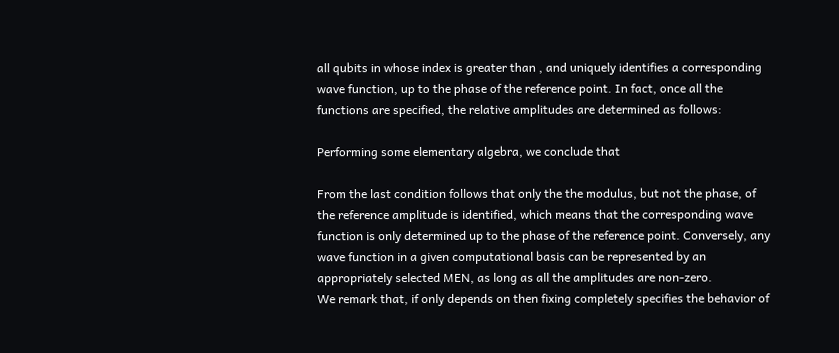all qubits in whose index is greater than , and uniquely identifies a corresponding wave function, up to the phase of the reference point. In fact, once all the functions are specified, the relative amplitudes are determined as follows:

Performing some elementary algebra, we conclude that

From the last condition follows that only the the modulus, but not the phase, of the reference amplitude is identified, which means that the corresponding wave function is only determined up to the phase of the reference point. Conversely, any wave function in a given computational basis can be represented by an appropriately selected MEN, as long as all the amplitudes are non-zero.
We remark that, if only depends on then fixing completely specifies the behavior of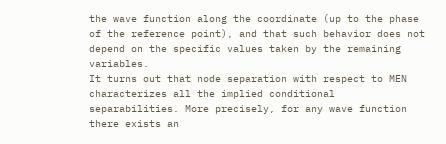the wave function along the coordinate (up to the phase of the reference point), and that such behavior does not depend on the specific values taken by the remaining variables.
It turns out that node separation with respect to MEN characterizes all the implied conditional separabilities. More precisely, for any wave function there exists an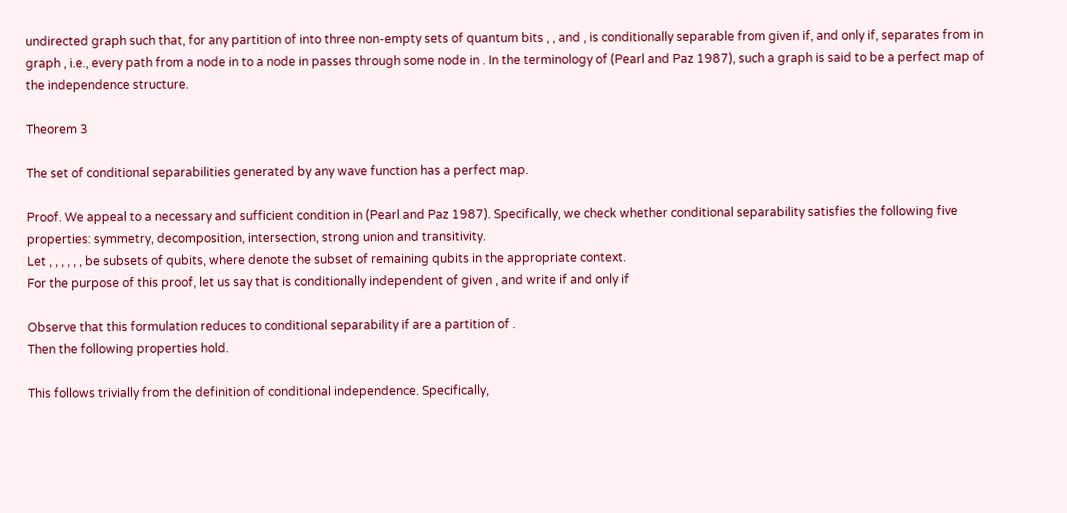undirected graph such that, for any partition of into three non-empty sets of quantum bits , , and , is conditionally separable from given if, and only if, separates from in graph , i.e., every path from a node in to a node in passes through some node in . In the terminology of (Pearl and Paz 1987), such a graph is said to be a perfect map of the independence structure.

Theorem 3

The set of conditional separabilities generated by any wave function has a perfect map.

Proof. We appeal to a necessary and sufficient condition in (Pearl and Paz 1987). Specifically, we check whether conditional separability satisfies the following five properties: symmetry, decomposition, intersection, strong union and transitivity.
Let , , , , , , be subsets of qubits, where denote the subset of remaining qubits in the appropriate context.
For the purpose of this proof, let us say that is conditionally independent of given , and write if and only if

Observe that this formulation reduces to conditional separability if are a partition of .
Then the following properties hold.

This follows trivially from the definition of conditional independence. Specifically,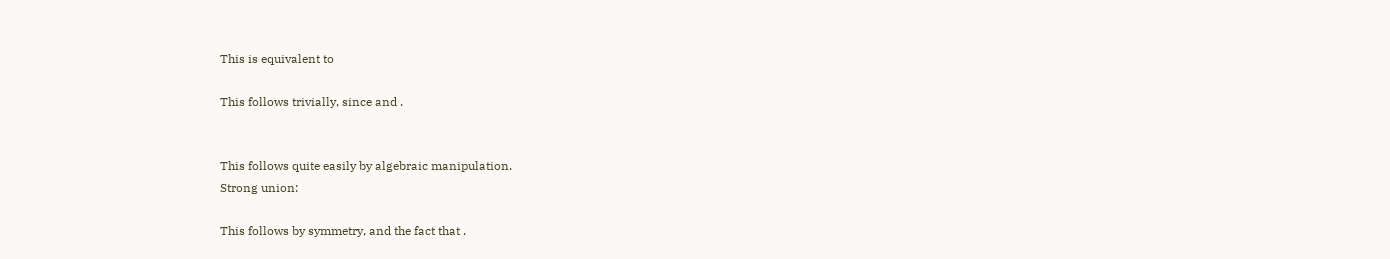This is equivalent to

This follows trivially, since and .


This follows quite easily by algebraic manipulation.
Strong union:

This follows by symmetry, and the fact that .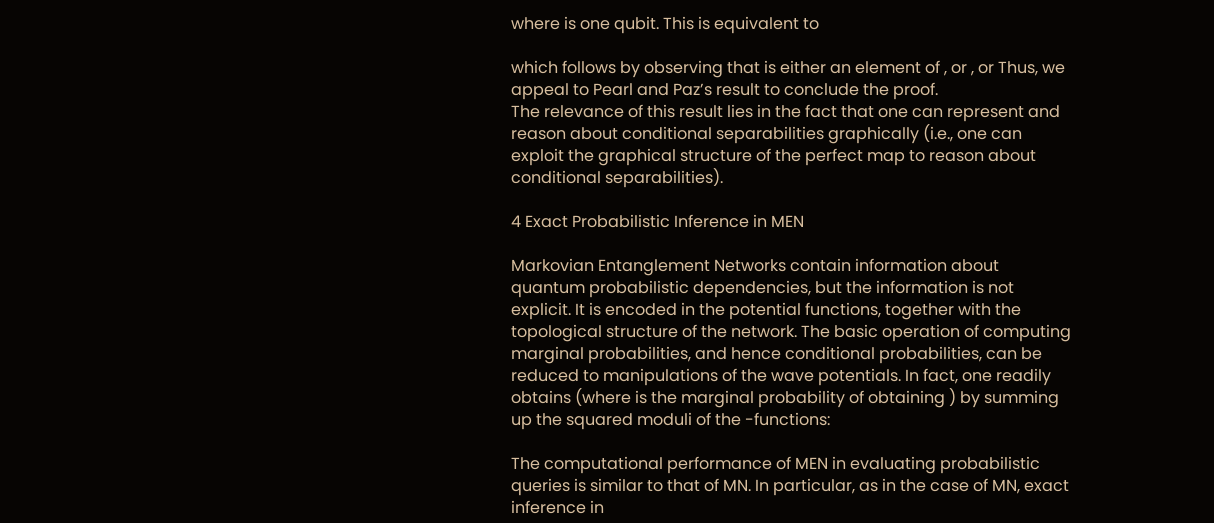where is one qubit. This is equivalent to

which follows by observing that is either an element of , or , or Thus, we appeal to Pearl and Paz’s result to conclude the proof.
The relevance of this result lies in the fact that one can represent and reason about conditional separabilities graphically (i.e., one can exploit the graphical structure of the perfect map to reason about conditional separabilities).

4 Exact Probabilistic Inference in MEN

Markovian Entanglement Networks contain information about quantum probabilistic dependencies, but the information is not explicit. It is encoded in the potential functions, together with the topological structure of the network. The basic operation of computing marginal probabilities, and hence conditional probabilities, can be reduced to manipulations of the wave potentials. In fact, one readily obtains (where is the marginal probability of obtaining ) by summing up the squared moduli of the -functions:

The computational performance of MEN in evaluating probabilistic queries is similar to that of MN. In particular, as in the case of MN, exact inference in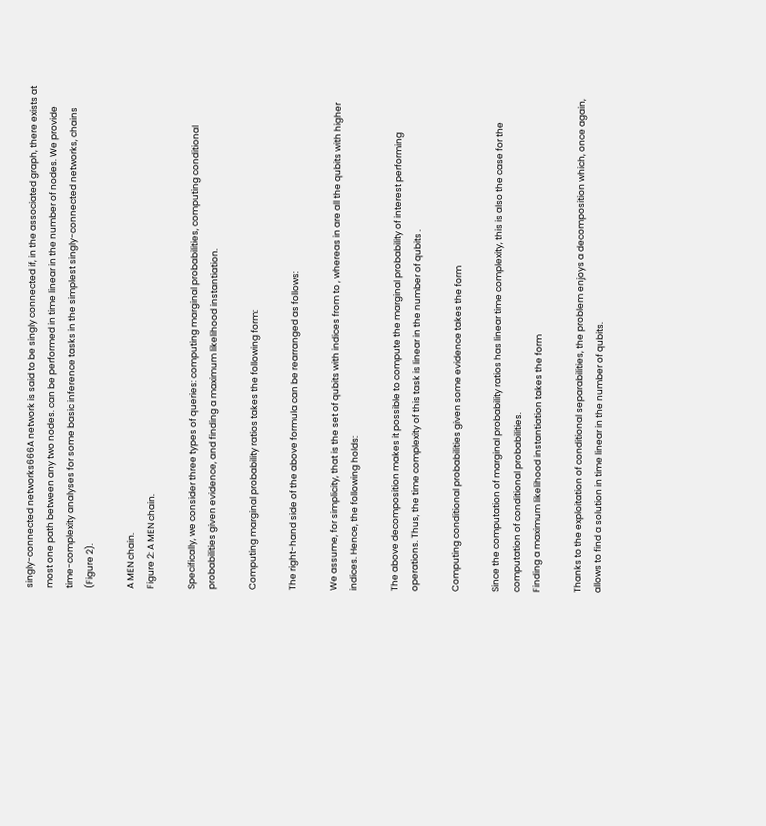singly-connected networks666A network is said to be singly connected if, in the associated graph, there exists at most one path between any two nodes. can be performed in time linear in the number of nodes. We provide time-complexity analyses for some basic inference tasks in the simplest singly-connected networks, chains (Figure 2).

A MEN chain.
Figure 2: A MEN chain.

Specifically, we consider three types of queries: computing marginal probabilities, computing conditional probabilities given evidence, and finding a maximum likelihood instantiation.

Computing marginal probability ratios takes the following form:

The right-hand side of the above formula can be rearranged as follows:

We assume, for simplicity, that is the set of qubits with indices from to , whereas in are all the qubits with higher indices. Hence, the following holds:

The above decomposition makes it possible to compute the marginal probability of interest performing operations. Thus, the time complexity of this task is linear in the number of qubits .

Computing conditional probabilities given some evidence takes the form

Since the computation of marginal probability ratios has linear time complexity, this is also the case for the computation of conditional probabilities.
Finding a maximum likelihood instantiation takes the form

Thanks to the exploitation of conditional separabilities, the problem enjoys a decomposition which, once again, allows to find a solution in time linear in the number of qubits.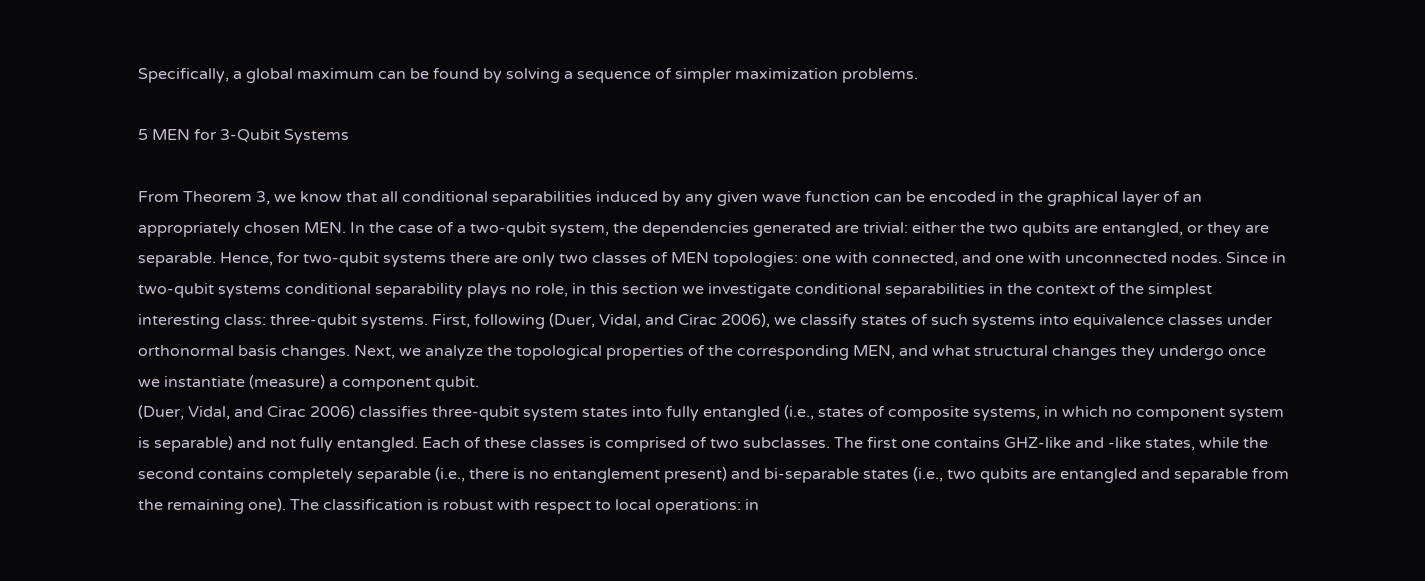Specifically, a global maximum can be found by solving a sequence of simpler maximization problems.

5 MEN for 3-Qubit Systems

From Theorem 3, we know that all conditional separabilities induced by any given wave function can be encoded in the graphical layer of an appropriately chosen MEN. In the case of a two-qubit system, the dependencies generated are trivial: either the two qubits are entangled, or they are separable. Hence, for two-qubit systems there are only two classes of MEN topologies: one with connected, and one with unconnected nodes. Since in two-qubit systems conditional separability plays no role, in this section we investigate conditional separabilities in the context of the simplest interesting class: three-qubit systems. First, following (Duer, Vidal, and Cirac 2006), we classify states of such systems into equivalence classes under orthonormal basis changes. Next, we analyze the topological properties of the corresponding MEN, and what structural changes they undergo once we instantiate (measure) a component qubit.
(Duer, Vidal, and Cirac 2006) classifies three-qubit system states into fully entangled (i.e., states of composite systems, in which no component system is separable) and not fully entangled. Each of these classes is comprised of two subclasses. The first one contains GHZ-like and -like states, while the second contains completely separable (i.e., there is no entanglement present) and bi-separable states (i.e., two qubits are entangled and separable from the remaining one). The classification is robust with respect to local operations: in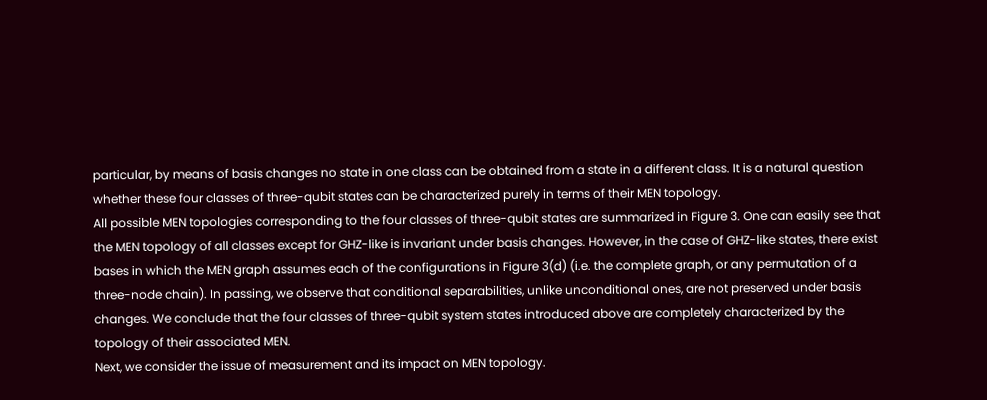particular, by means of basis changes no state in one class can be obtained from a state in a different class. It is a natural question whether these four classes of three-qubit states can be characterized purely in terms of their MEN topology.
All possible MEN topologies corresponding to the four classes of three-qubit states are summarized in Figure 3. One can easily see that the MEN topology of all classes except for GHZ-like is invariant under basis changes. However, in the case of GHZ-like states, there exist bases in which the MEN graph assumes each of the configurations in Figure 3(d) (i.e. the complete graph, or any permutation of a three-node chain). In passing, we observe that conditional separabilities, unlike unconditional ones, are not preserved under basis changes. We conclude that the four classes of three-qubit system states introduced above are completely characterized by the topology of their associated MEN.
Next, we consider the issue of measurement and its impact on MEN topology.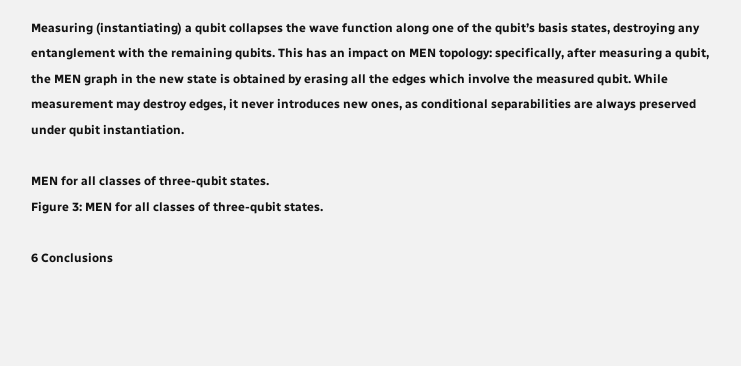Measuring (instantiating) a qubit collapses the wave function along one of the qubit’s basis states, destroying any entanglement with the remaining qubits. This has an impact on MEN topology: specifically, after measuring a qubit, the MEN graph in the new state is obtained by erasing all the edges which involve the measured qubit. While measurement may destroy edges, it never introduces new ones, as conditional separabilities are always preserved under qubit instantiation.

MEN for all classes of three-qubit states.
Figure 3: MEN for all classes of three-qubit states.

6 Conclusions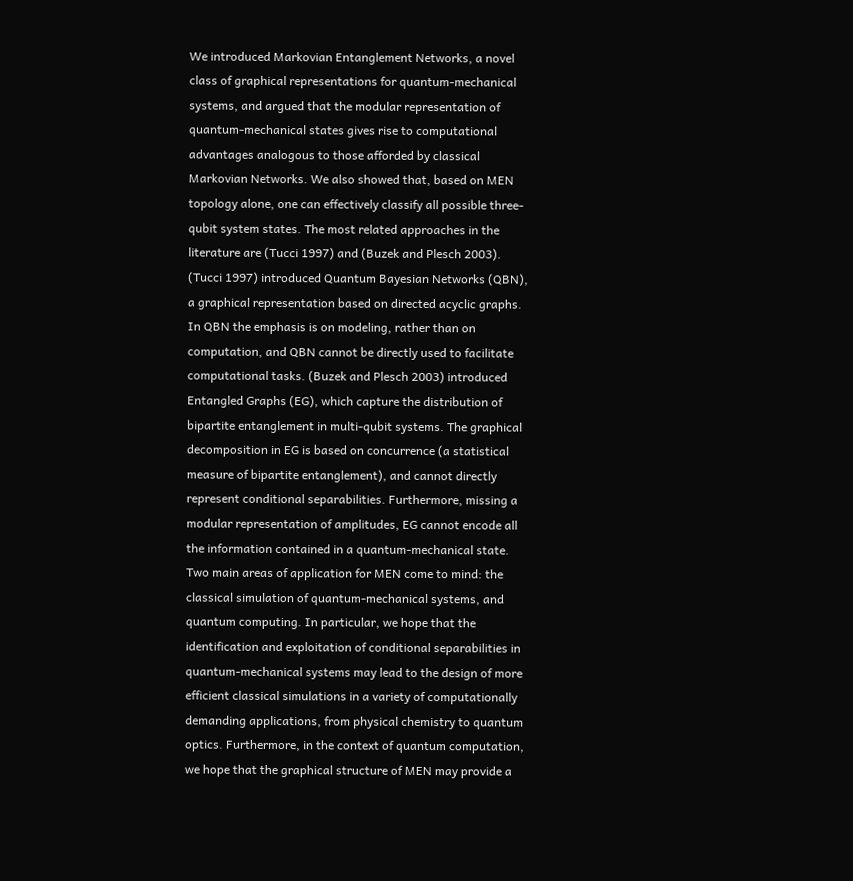We introduced Markovian Entanglement Networks, a novel class of graphical representations for quantum-mechanical systems, and argued that the modular representation of quantum-mechanical states gives rise to computational advantages analogous to those afforded by classical Markovian Networks. We also showed that, based on MEN topology alone, one can effectively classify all possible three-qubit system states. The most related approaches in the literature are (Tucci 1997) and (Buzek and Plesch 2003). (Tucci 1997) introduced Quantum Bayesian Networks (QBN), a graphical representation based on directed acyclic graphs. In QBN the emphasis is on modeling, rather than on computation, and QBN cannot be directly used to facilitate computational tasks. (Buzek and Plesch 2003) introduced Entangled Graphs (EG), which capture the distribution of bipartite entanglement in multi-qubit systems. The graphical decomposition in EG is based on concurrence (a statistical measure of bipartite entanglement), and cannot directly represent conditional separabilities. Furthermore, missing a modular representation of amplitudes, EG cannot encode all the information contained in a quantum-mechanical state.
Two main areas of application for MEN come to mind: the classical simulation of quantum-mechanical systems, and quantum computing. In particular, we hope that the identification and exploitation of conditional separabilities in quantum-mechanical systems may lead to the design of more efficient classical simulations in a variety of computationally demanding applications, from physical chemistry to quantum optics. Furthermore, in the context of quantum computation, we hope that the graphical structure of MEN may provide a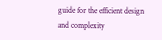guide for the efficient design and complexity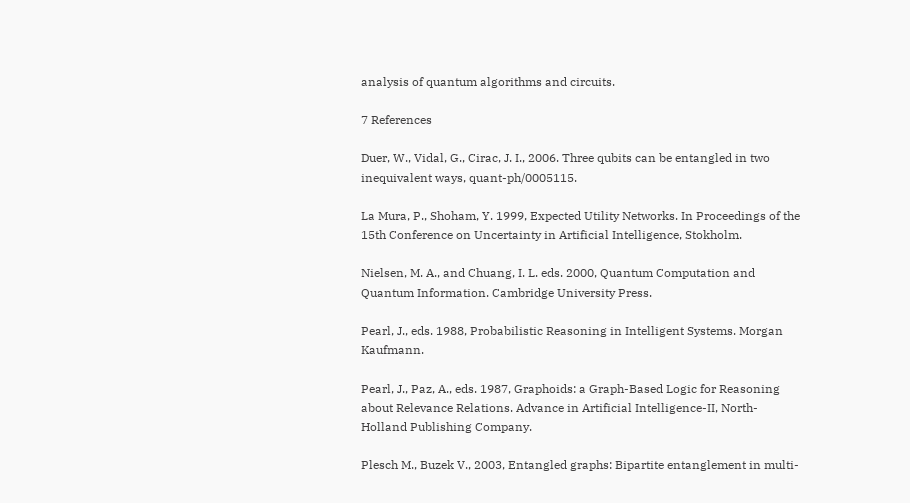analysis of quantum algorithms and circuits.

7 References

Duer, W., Vidal, G., Cirac, J. I., 2006. Three qubits can be entangled in two inequivalent ways, quant-ph/0005115.

La Mura, P., Shoham, Y. 1999, Expected Utility Networks. In Proceedings of the 15th Conference on Uncertainty in Artificial Intelligence, Stokholm.

Nielsen, M. A., and Chuang, I. L. eds. 2000, Quantum Computation and Quantum Information. Cambridge University Press.

Pearl, J., eds. 1988, Probabilistic Reasoning in Intelligent Systems. Morgan Kaufmann.

Pearl, J., Paz, A., eds. 1987, Graphoids: a Graph-Based Logic for Reasoning about Relevance Relations. Advance in Artificial Intelligence-II, North-Holland Publishing Company.

Plesch M., Buzek V., 2003, Entangled graphs: Bipartite entanglement in multi-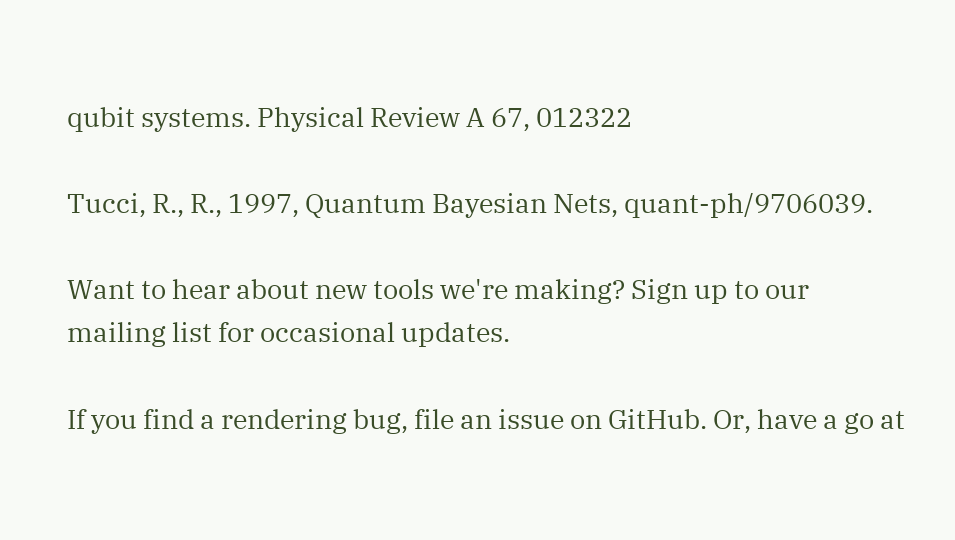qubit systems. Physical Review A 67, 012322

Tucci, R., R., 1997, Quantum Bayesian Nets, quant-ph/9706039.

Want to hear about new tools we're making? Sign up to our mailing list for occasional updates.

If you find a rendering bug, file an issue on GitHub. Or, have a go at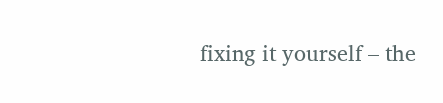fixing it yourself – the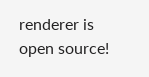renderer is open source!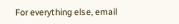For everything else, email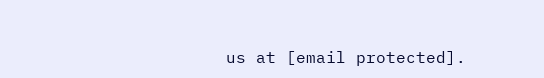us at [email protected].